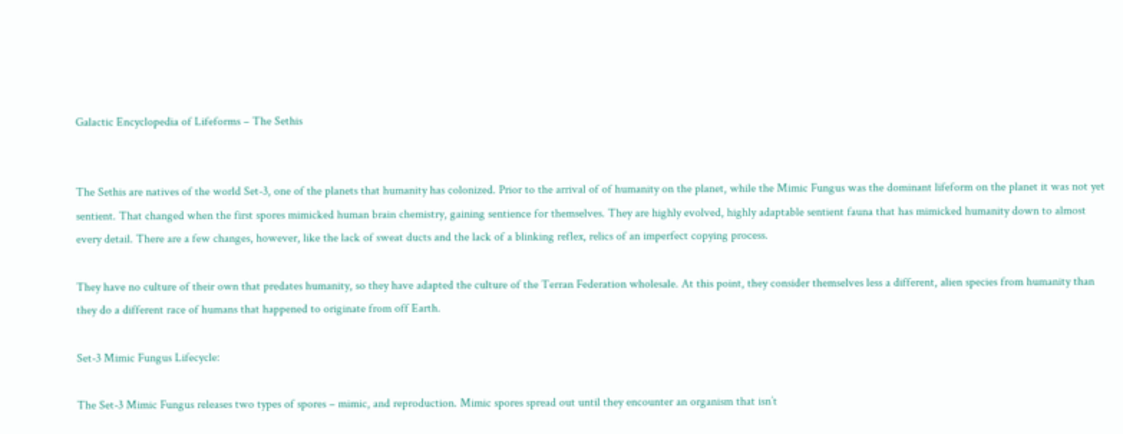Galactic Encyclopedia of Lifeforms – The Sethis


The Sethis are natives of the world Set-3, one of the planets that humanity has colonized. Prior to the arrival of of humanity on the planet, while the Mimic Fungus was the dominant lifeform on the planet it was not yet sentient. That changed when the first spores mimicked human brain chemistry, gaining sentience for themselves. They are highly evolved, highly adaptable sentient fauna that has mimicked humanity down to almost every detail. There are a few changes, however, like the lack of sweat ducts and the lack of a blinking reflex, relics of an imperfect copying process.

They have no culture of their own that predates humanity, so they have adapted the culture of the Terran Federation wholesale. At this point, they consider themselves less a different, alien species from humanity than they do a different race of humans that happened to originate from off Earth.

Set-3 Mimic Fungus Lifecycle:

The Set-3 Mimic Fungus releases two types of spores – mimic, and reproduction. Mimic spores spread out until they encounter an organism that isn’t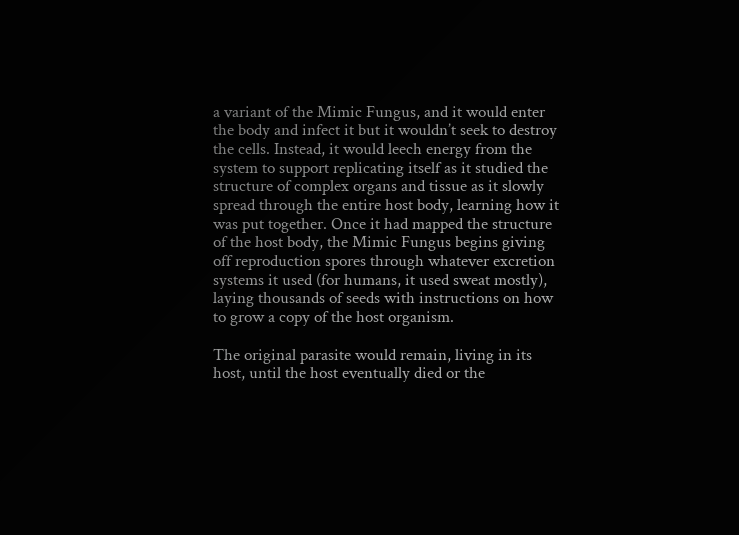a variant of the Mimic Fungus, and it would enter the body and infect it but it wouldn’t seek to destroy the cells. Instead, it would leech energy from the system to support replicating itself as it studied the structure of complex organs and tissue as it slowly spread through the entire host body, learning how it was put together. Once it had mapped the structure of the host body, the Mimic Fungus begins giving off reproduction spores through whatever excretion systems it used (for humans, it used sweat mostly), laying thousands of seeds with instructions on how to grow a copy of the host organism.

The original parasite would remain, living in its host, until the host eventually died or the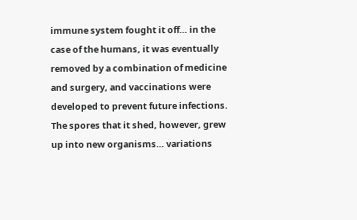immune system fought it off… in the case of the humans, it was eventually removed by a combination of medicine and surgery, and vaccinations were developed to prevent future infections. The spores that it shed, however, grew up into new organisms… variations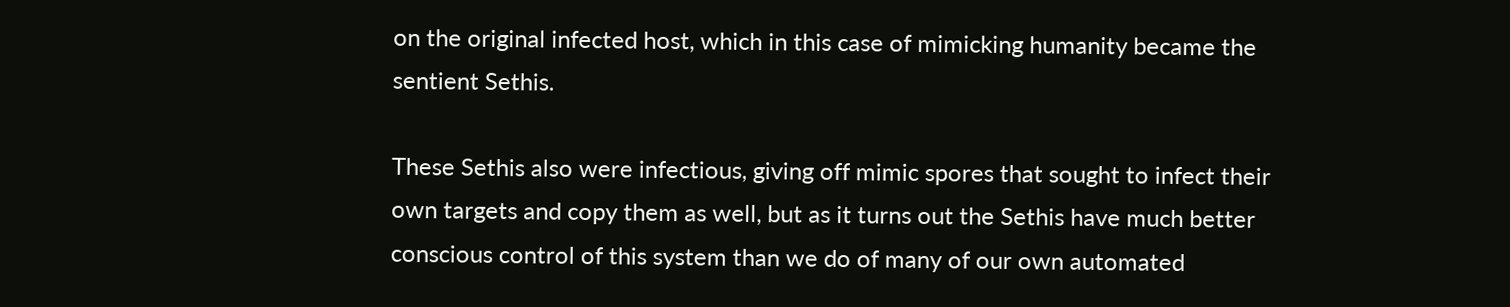on the original infected host, which in this case of mimicking humanity became the sentient Sethis.

These Sethis also were infectious, giving off mimic spores that sought to infect their own targets and copy them as well, but as it turns out the Sethis have much better conscious control of this system than we do of many of our own automated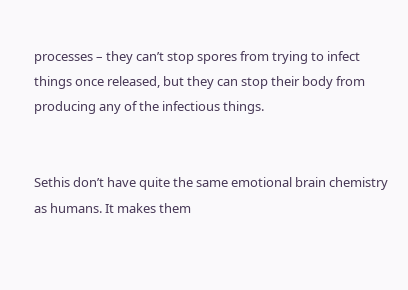processes – they can’t stop spores from trying to infect things once released, but they can stop their body from producing any of the infectious things.


Sethis don’t have quite the same emotional brain chemistry as humans. It makes them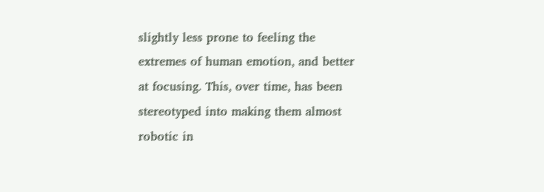slightly less prone to feeling the extremes of human emotion, and better at focusing. This, over time, has been stereotyped into making them almost robotic in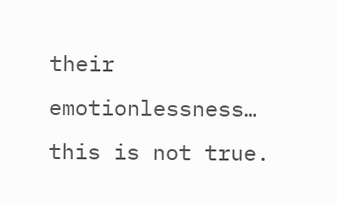their emotionlessness… this is not true.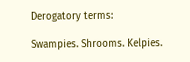Derogatory terms:

Swampies. Shrooms. Kelpies.